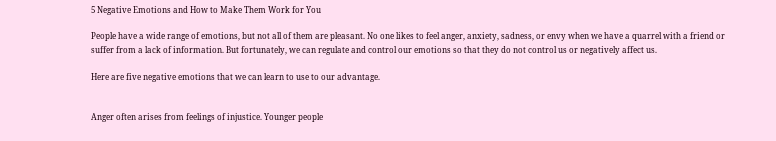5 Negative Emotions and How to Make Them Work for You

People have a wide range of emotions, but not all of them are pleasant. No one likes to feel anger, anxiety, sadness, or envy when we have a quarrel with a friend or suffer from a lack of information. But fortunately, we can regulate and control our emotions so that they do not control us or negatively affect us.

Here are five negative emotions that we can learn to use to our advantage.


Anger often arises from feelings of injustice. Younger people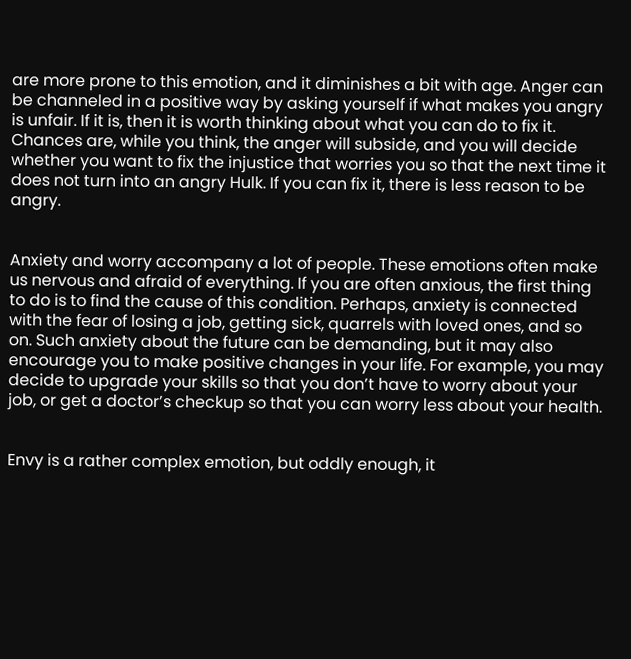are more prone to this emotion, and it diminishes a bit with age. Anger can be channeled in a positive way by asking yourself if what makes you angry is unfair. If it is, then it is worth thinking about what you can do to fix it. Chances are, while you think, the anger will subside, and you will decide whether you want to fix the injustice that worries you so that the next time it does not turn into an angry Hulk. If you can fix it, there is less reason to be angry.


Anxiety and worry accompany a lot of people. These emotions often make us nervous and afraid of everything. If you are often anxious, the first thing to do is to find the cause of this condition. Perhaps, anxiety is connected with the fear of losing a job, getting sick, quarrels with loved ones, and so on. Such anxiety about the future can be demanding, but it may also encourage you to make positive changes in your life. For example, you may decide to upgrade your skills so that you don’t have to worry about your job, or get a doctor’s checkup so that you can worry less about your health.


Envy is a rather complex emotion, but oddly enough, it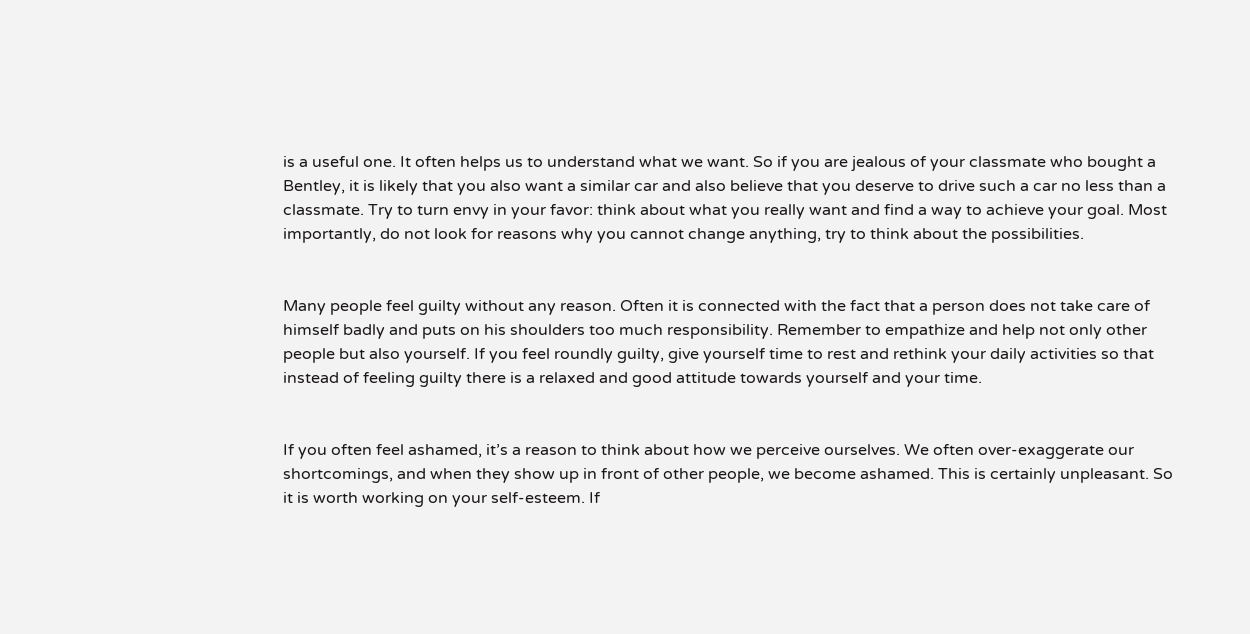is a useful one. It often helps us to understand what we want. So if you are jealous of your classmate who bought a Bentley, it is likely that you also want a similar car and also believe that you deserve to drive such a car no less than a classmate. Try to turn envy in your favor: think about what you really want and find a way to achieve your goal. Most importantly, do not look for reasons why you cannot change anything, try to think about the possibilities.


Many people feel guilty without any reason. Often it is connected with the fact that a person does not take care of himself badly and puts on his shoulders too much responsibility. Remember to empathize and help not only other people but also yourself. If you feel roundly guilty, give yourself time to rest and rethink your daily activities so that instead of feeling guilty there is a relaxed and good attitude towards yourself and your time.


If you often feel ashamed, it’s a reason to think about how we perceive ourselves. We often over-exaggerate our shortcomings, and when they show up in front of other people, we become ashamed. This is certainly unpleasant. So it is worth working on your self-esteem. If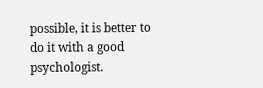possible, it is better to do it with a good psychologist.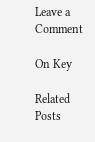Leave a Comment

On Key

Related Posts